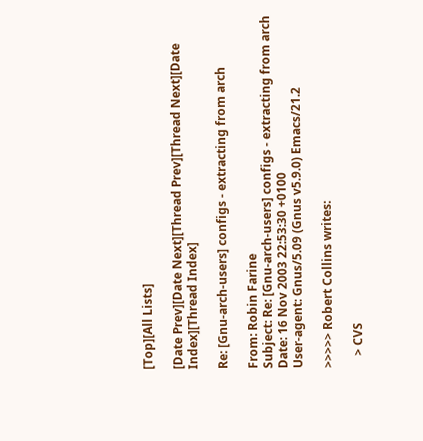[Top][All Lists]

[Date Prev][Date Next][Thread Prev][Thread Next][Date Index][Thread Index]

Re: [Gnu-arch-users] configs - extracting from arch

From: Robin Farine
Subject: Re: [Gnu-arch-users] configs - extracting from arch
Date: 16 Nov 2003 22:53:30 +0100
User-agent: Gnus/5.09 (Gnus v5.9.0) Emacs/21.2

>>>>> Robert Collins writes:

    > CVS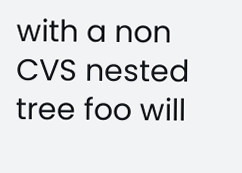with a non CVS nested tree foo will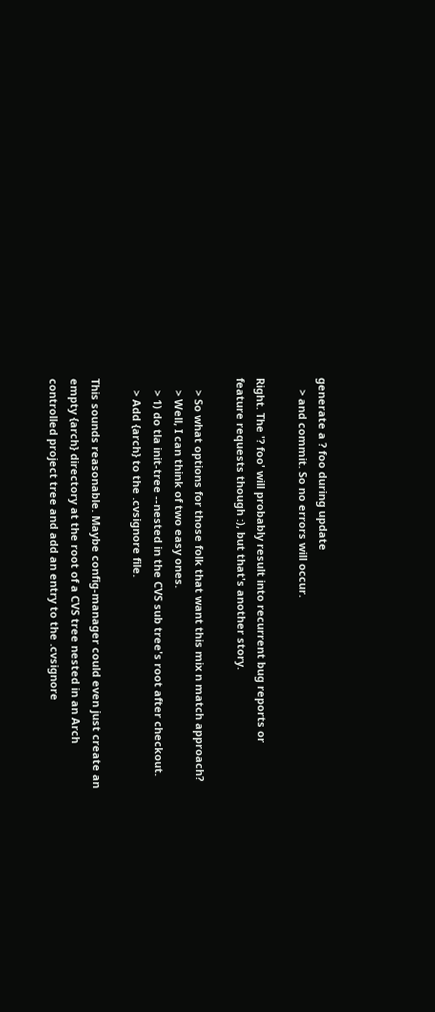generate a ? foo during update
    > and commit. So no errors will occur.

Right. The '? foo' will probably result into recurrent bug reports or
feature requests though :), but that's another story.

    > So what options for those folk that want this mix n match approach?
    > Well, I can think of two easy ones.
    > 1) do tla init-tree --nested in the CVS sub tree's root after checkout.
    > Add {arch} to the .cvsignore file.

This sounds reasonable. Maybe config-manager could even just create an
empty {arch} directory at the root of a CVS tree nested in an Arch
controlled project tree and add an entry to the .cvsignore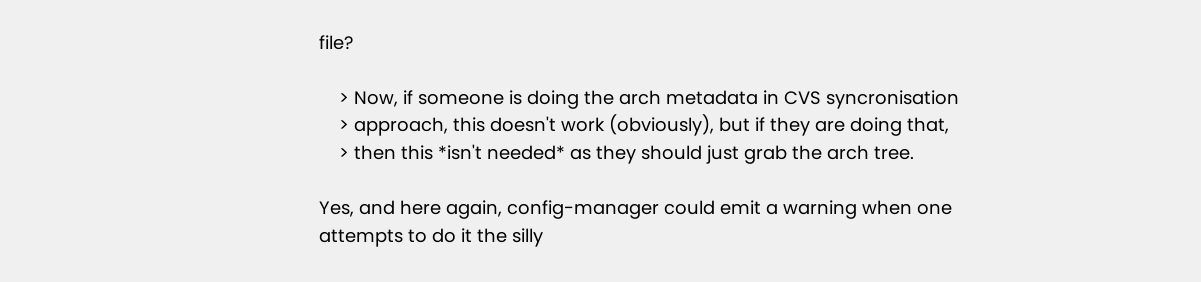file?

    > Now, if someone is doing the arch metadata in CVS syncronisation
    > approach, this doesn't work (obviously), but if they are doing that,
    > then this *isn't needed* as they should just grab the arch tree.

Yes, and here again, config-manager could emit a warning when one
attempts to do it the silly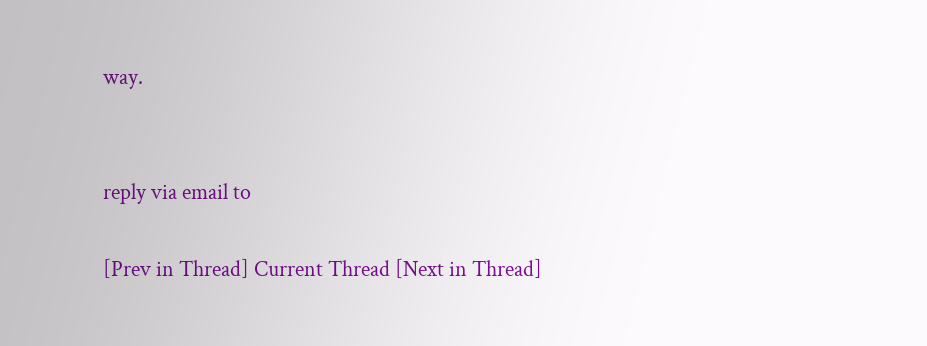way.


reply via email to

[Prev in Thread] Current Thread [Next in Thread]